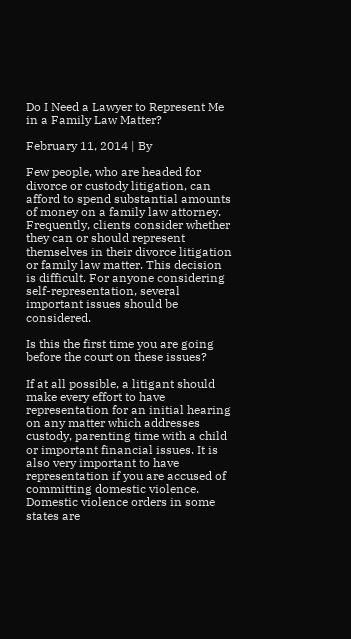Do I Need a Lawyer to Represent Me in a Family Law Matter?

February 11, 2014 | By

Few people, who are headed for divorce or custody litigation, can afford to spend substantial amounts of money on a family law attorney. Frequently, clients consider whether they can or should represent themselves in their divorce litigation or family law matter. This decision is difficult. For anyone considering self-representation, several important issues should be considered.

Is this the first time you are going before the court on these issues?

If at all possible, a litigant should make every effort to have representation for an initial hearing on any matter which addresses custody, parenting time with a child or important financial issues. It is also very important to have representation if you are accused of committing domestic violence. Domestic violence orders in some states are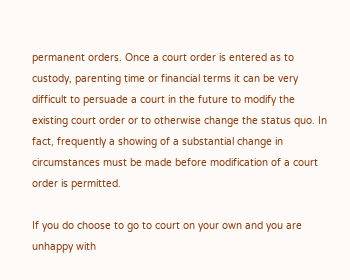permanent orders. Once a court order is entered as to custody, parenting time or financial terms it can be very difficult to persuade a court in the future to modify the existing court order or to otherwise change the status quo. In fact, frequently a showing of a substantial change in circumstances must be made before modification of a court order is permitted.

If you do choose to go to court on your own and you are unhappy with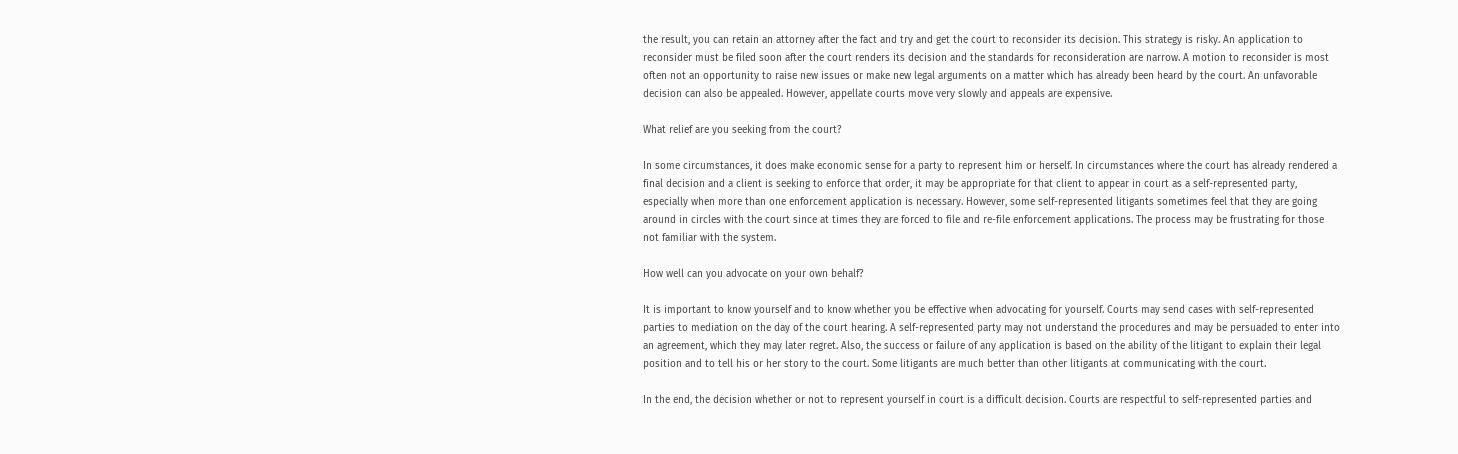the result, you can retain an attorney after the fact and try and get the court to reconsider its decision. This strategy is risky. An application to reconsider must be filed soon after the court renders its decision and the standards for reconsideration are narrow. A motion to reconsider is most often not an opportunity to raise new issues or make new legal arguments on a matter which has already been heard by the court. An unfavorable decision can also be appealed. However, appellate courts move very slowly and appeals are expensive.

What relief are you seeking from the court?

In some circumstances, it does make economic sense for a party to represent him or herself. In circumstances where the court has already rendered a final decision and a client is seeking to enforce that order, it may be appropriate for that client to appear in court as a self-represented party, especially when more than one enforcement application is necessary. However, some self-represented litigants sometimes feel that they are going around in circles with the court since at times they are forced to file and re-file enforcement applications. The process may be frustrating for those not familiar with the system.

How well can you advocate on your own behalf?

It is important to know yourself and to know whether you be effective when advocating for yourself. Courts may send cases with self-represented parties to mediation on the day of the court hearing. A self-represented party may not understand the procedures and may be persuaded to enter into an agreement, which they may later regret. Also, the success or failure of any application is based on the ability of the litigant to explain their legal position and to tell his or her story to the court. Some litigants are much better than other litigants at communicating with the court.

In the end, the decision whether or not to represent yourself in court is a difficult decision. Courts are respectful to self-represented parties and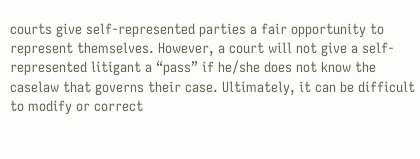courts give self-represented parties a fair opportunity to represent themselves. However, a court will not give a self-represented litigant a “pass” if he/she does not know the caselaw that governs their case. Ultimately, it can be difficult to modify or correct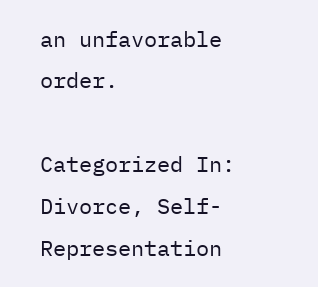an unfavorable order.

Categorized In: Divorce, Self-Representation